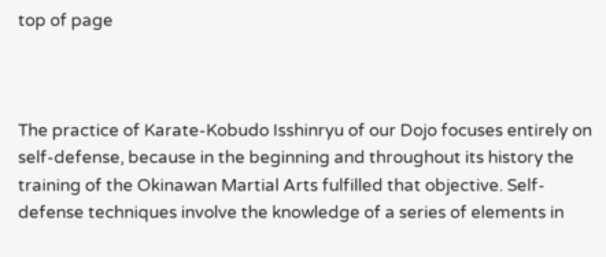top of page



The practice of Karate-Kobudo Isshinryu of our Dojo focuses entirely on self-defense, because in the beginning and throughout its history the training of the Okinawan Martial Arts fulfilled that objective. Self-defense techniques involve the knowledge of a series of elements in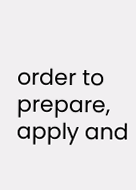order to prepare, apply and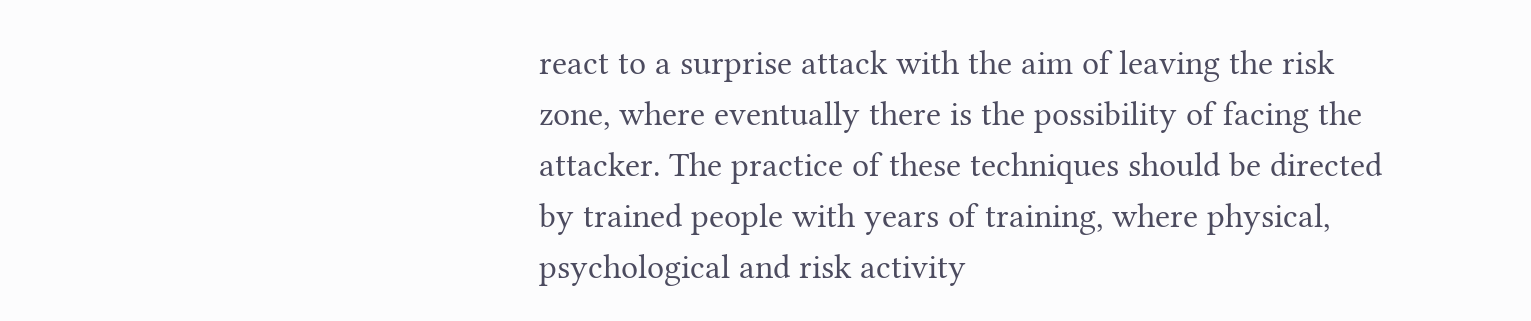react to a surprise attack with the aim of leaving the risk zone, where eventually there is the possibility of facing the attacker. The practice of these techniques should be directed by trained people with years of training, where physical, psychological and risk activity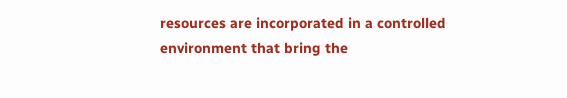resources are incorporated in a controlled environment that bring the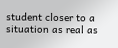student closer to a situation as real as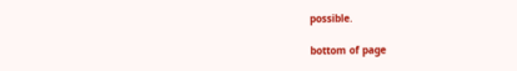possible.

bottom of page